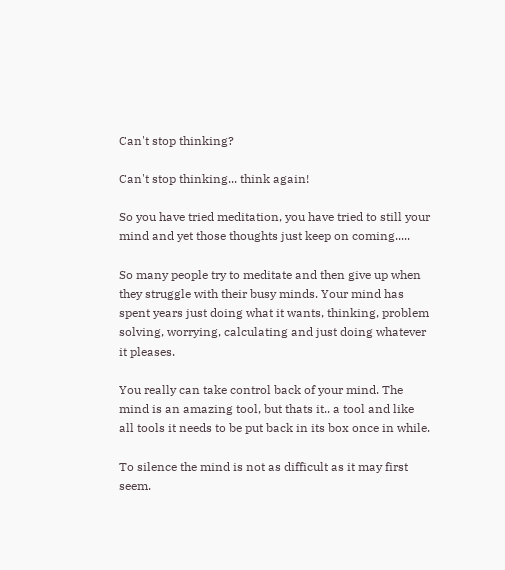Can't stop thinking?

Can't stop thinking... think again!

So you have tried meditation, you have tried to still your mind and yet those thoughts just keep on coming.....

So many people try to meditate and then give up when they struggle with their busy minds. Your mind has spent years just doing what it wants, thinking, problem solving, worrying, calculating and just doing whatever it pleases.

You really can take control back of your mind. The mind is an amazing tool, but thats it.. a tool and like all tools it needs to be put back in its box once in while.

To silence the mind is not as difficult as it may first seem.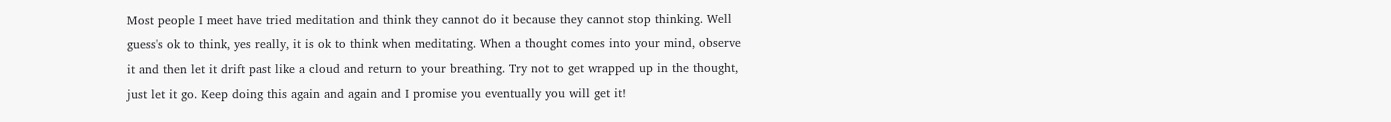Most people I meet have tried meditation and think they cannot do it because they cannot stop thinking. Well guess's ok to think, yes really, it is ok to think when meditating. When a thought comes into your mind, observe it and then let it drift past like a cloud and return to your breathing. Try not to get wrapped up in the thought, just let it go. Keep doing this again and again and I promise you eventually you will get it!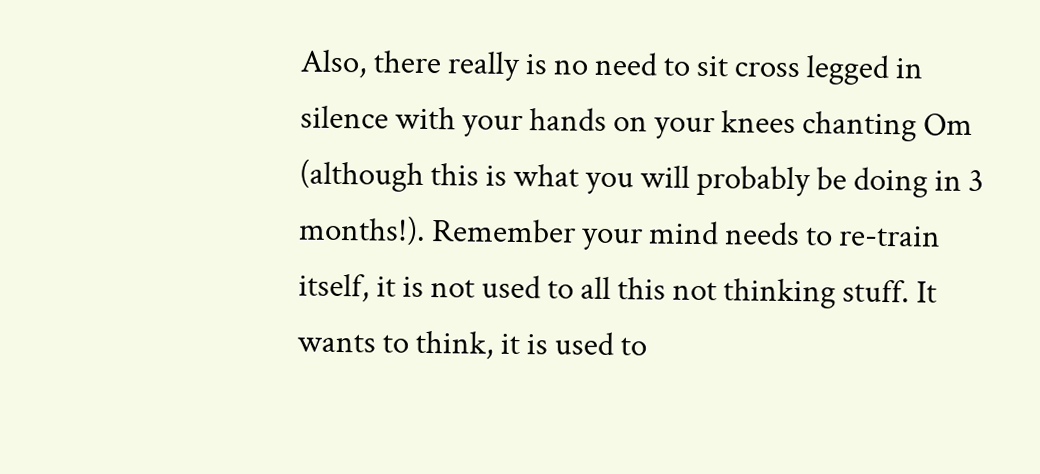Also, there really is no need to sit cross legged in silence with your hands on your knees chanting Om (although this is what you will probably be doing in 3 months!). Remember your mind needs to re-train itself, it is not used to all this not thinking stuff. It wants to think, it is used to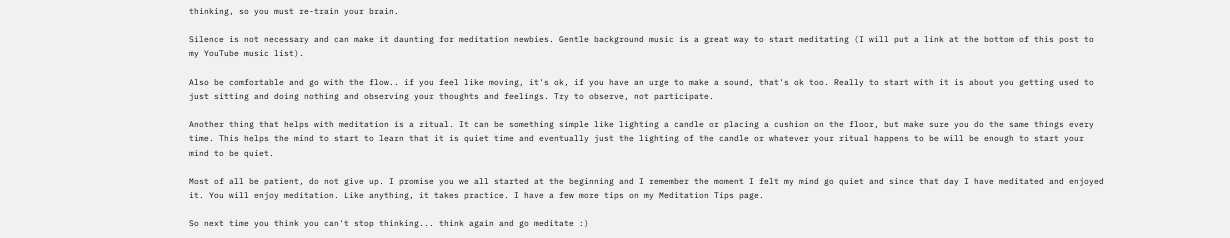thinking, so you must re-train your brain.

Silence is not necessary and can make it daunting for meditation newbies. Gentle background music is a great way to start meditating (I will put a link at the bottom of this post to my YouTube music list).

Also be comfortable and go with the flow.. if you feel like moving, it's ok, if you have an urge to make a sound, that's ok too. Really to start with it is about you getting used to just sitting and doing nothing and observing your thoughts and feelings. Try to observe, not participate.

Another thing that helps with meditation is a ritual. It can be something simple like lighting a candle or placing a cushion on the floor, but make sure you do the same things every time. This helps the mind to start to learn that it is quiet time and eventually just the lighting of the candle or whatever your ritual happens to be will be enough to start your mind to be quiet.

Most of all be patient, do not give up. I promise you we all started at the beginning and I remember the moment I felt my mind go quiet and since that day I have meditated and enjoyed it. You will enjoy meditation. Like anything, it takes practice. I have a few more tips on my Meditation Tips page.

So next time you think you can't stop thinking... think again and go meditate :)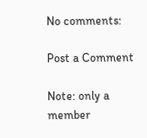No comments:

Post a Comment

Note: only a member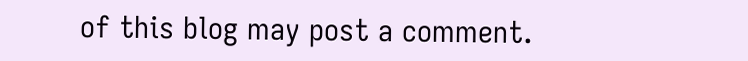of this blog may post a comment.